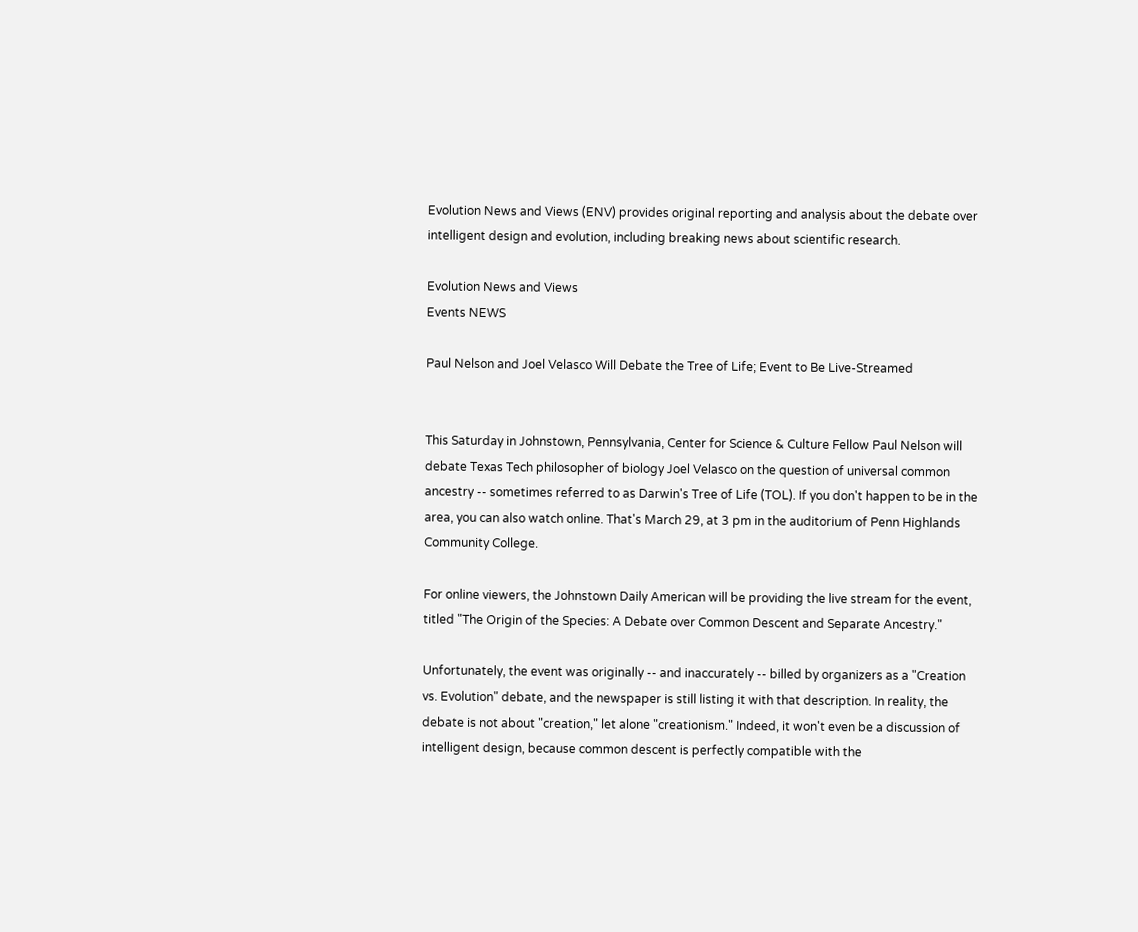Evolution News and Views (ENV) provides original reporting and analysis about the debate over intelligent design and evolution, including breaking news about scientific research.

Evolution News and Views
Events NEWS

Paul Nelson and Joel Velasco Will Debate the Tree of Life; Event to Be Live-Streamed


This Saturday in Johnstown, Pennsylvania, Center for Science & Culture Fellow Paul Nelson will debate Texas Tech philosopher of biology Joel Velasco on the question of universal common ancestry -- sometimes referred to as Darwin's Tree of Life (TOL). If you don't happen to be in the area, you can also watch online. That's March 29, at 3 pm in the auditorium of Penn Highlands Community College.

For online viewers, the Johnstown Daily American will be providing the live stream for the event, titled "The Origin of the Species: A Debate over Common Descent and Separate Ancestry."

Unfortunately, the event was originally -- and inaccurately -- billed by organizers as a "Creation vs. Evolution" debate, and the newspaper is still listing it with that description. In reality, the debate is not about "creation," let alone "creationism." Indeed, it won't even be a discussion of intelligent design, because common descent is perfectly compatible with the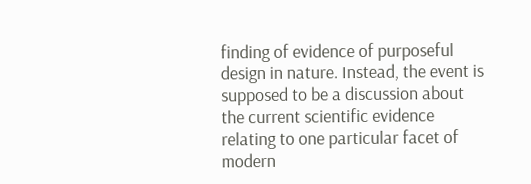finding of evidence of purposeful design in nature. Instead, the event is supposed to be a discussion about the current scientific evidence relating to one particular facet of modern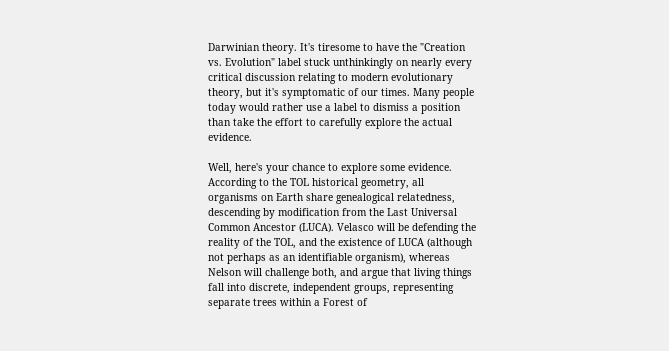Darwinian theory. It's tiresome to have the "Creation vs. Evolution" label stuck unthinkingly on nearly every critical discussion relating to modern evolutionary theory, but it's symptomatic of our times. Many people today would rather use a label to dismiss a position than take the effort to carefully explore the actual evidence.

Well, here's your chance to explore some evidence. According to the TOL historical geometry, all organisms on Earth share genealogical relatedness, descending by modification from the Last Universal Common Ancestor (LUCA). Velasco will be defending the reality of the TOL, and the existence of LUCA (although not perhaps as an identifiable organism), whereas Nelson will challenge both, and argue that living things fall into discrete, independent groups, representing separate trees within a Forest of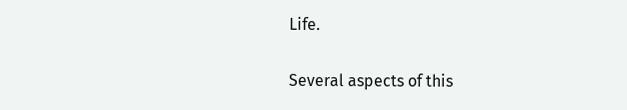Life.

Several aspects of this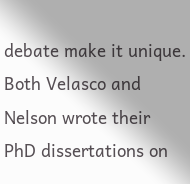debate make it unique. Both Velasco and Nelson wrote their PhD dissertations on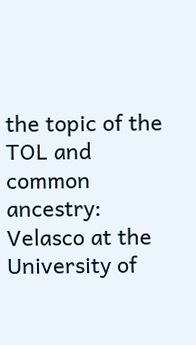the topic of the TOL and common ancestry: Velasco at the University of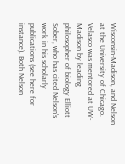Wisconsin-Madison, and Nelson at the University of Chicago. Velasco was mentored at UW-Madison by leading philosopher of biology Elliott Sober, who has cited Nelson's work in his scholarly publications (see here for instance). Both Nelson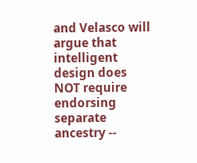and Velasco will argue that intelligent design does NOT require endorsing separate ancestry --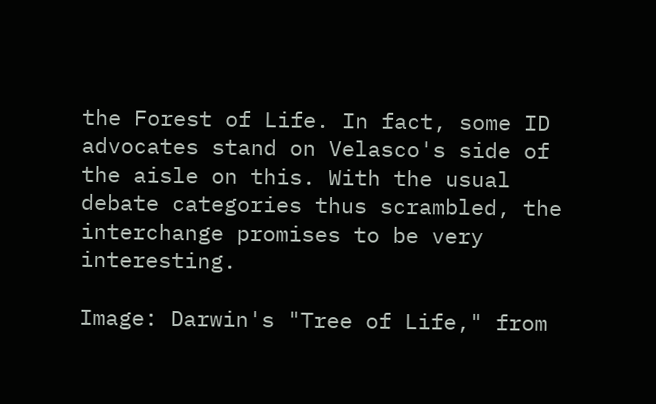the Forest of Life. In fact, some ID advocates stand on Velasco's side of the aisle on this. With the usual debate categories thus scrambled, the interchange promises to be very interesting.

Image: Darwin's "Tree of Life," from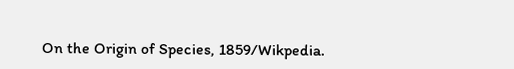On the Origin of Species, 1859/Wikpedia.